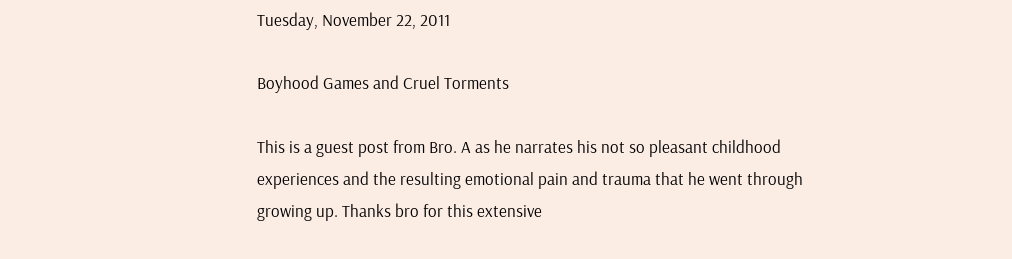Tuesday, November 22, 2011

Boyhood Games and Cruel Torments

This is a guest post from Bro. A as he narrates his not so pleasant childhood experiences and the resulting emotional pain and trauma that he went through growing up. Thanks bro for this extensive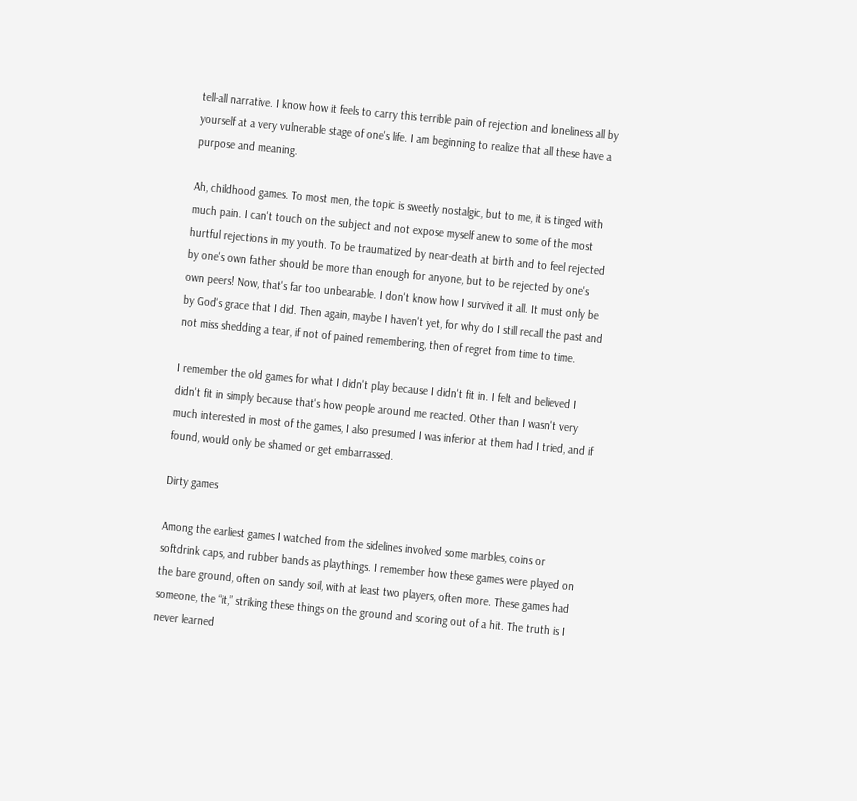tell-all narrative. I know how it feels to carry this terrible pain of rejection and loneliness all by yourself at a very vulnerable stage of one's life. I am beginning to realize that all these have a purpose and meaning.

Ah, childhood games. To most men, the topic is sweetly nostalgic, but to me, it is tinged with much pain. I can't touch on the subject and not expose myself anew to some of the most hurtful rejections in my youth. To be traumatized by near-death at birth and to feel rejected by one's own father should be more than enough for anyone, but to be rejected by one's own peers! Now, that's far too unbearable. I don't know how I survived it all. It must only be by God's grace that I did. Then again, maybe I haven't yet, for why do I still recall the past and not miss shedding a tear, if not of pained remembering, then of regret from time to time.

I remember the old games for what I didn't play because I didn't fit in. I felt and believed I didn't fit in simply because that's how people around me reacted. Other than I wasn't very much interested in most of the games, I also presumed I was inferior at them had I tried, and if found, would only be shamed or get embarrassed.

Dirty games

Among the earliest games I watched from the sidelines involved some marbles, coins or softdrink caps, and rubber bands as playthings. I remember how these games were played on the bare ground, often on sandy soil, with at least two players, often more. These games had someone, the “it,” striking these things on the ground and scoring out of a hit. The truth is I never learned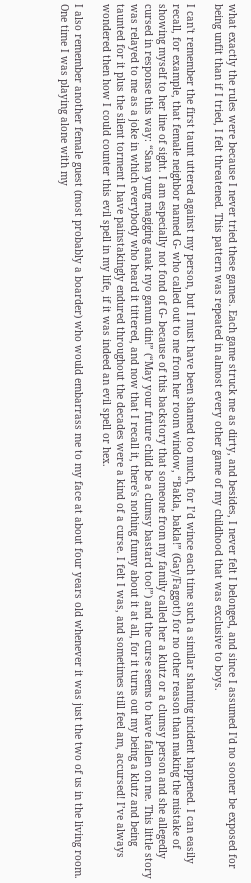what exactly the rules were because I never tried these games. Each game struck me as dirty, and besides, I never felt I belonged, and since I assumed I'd no sooner be exposed for being unfit than if I tried, I felt threatened. This pattern was repeated in almost every other game of my childhood that was exclusive to boys.

I can't remember the first taunt uttered against my person, but I must have been shamed too much, for I’d wince each time such a similar shaming incident happened. I can easily recall, for example, that female neighbor named G- who called out to me from her room window, “Bakla, bakla!” (Gay/Faggot!) for no other reason than making the mistake of showing myself to her line of sight. I am especially not fond of G- because of this backstory that someone from my family called her a klutz or a clumsy person and she allegedly cursed in response this way: “Sana yung magiging anak nyo ganun din!” (“May your future child be a clumsy bastard too!”) and the curse seems to have fallen on me. This little story was relayed to me as a joke in which everybody who heard it tittered, and now that I recall it, there's nothing funny about it at all, for it turns out my being a klutz and being taunted for it plus the silent torment I have painstakingly endured throughout the decades were a kind of a curse. I felt I was, and sometimes still feel am, accursed! I’ve always wondered then how I could counter this evil spell in my life, if it was indeed an evil spell or hex.

I also remember another female guest (most probably a boarder) who would embarrass me to my face at about four years old whenever it was just the two of us in the living room. One time I was playing alone with my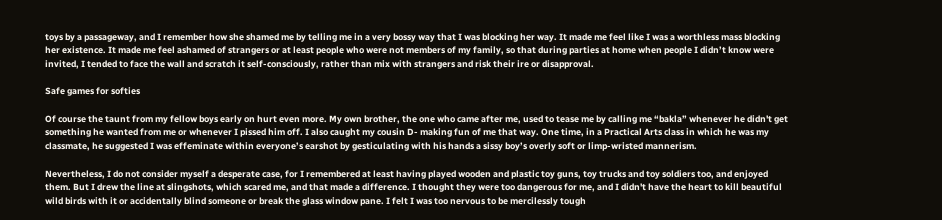toys by a passageway, and I remember how she shamed me by telling me in a very bossy way that I was blocking her way. It made me feel like I was a worthless mass blocking her existence. It made me feel ashamed of strangers or at least people who were not members of my family, so that during parties at home when people I didn’t know were invited, I tended to face the wall and scratch it self-consciously, rather than mix with strangers and risk their ire or disapproval.

Safe games for softies

Of course the taunt from my fellow boys early on hurt even more. My own brother, the one who came after me, used to tease me by calling me “bakla” whenever he didn't get something he wanted from me or whenever I pissed him off. I also caught my cousin D- making fun of me that way. One time, in a Practical Arts class in which he was my classmate, he suggested I was effeminate within everyone’s earshot by gesticulating with his hands a sissy boy’s overly soft or limp-wristed mannerism.

Nevertheless, I do not consider myself a desperate case, for I remembered at least having played wooden and plastic toy guns, toy trucks and toy soldiers too, and enjoyed them. But I drew the line at slingshots, which scared me, and that made a difference. I thought they were too dangerous for me, and I didn't have the heart to kill beautiful wild birds with it or accidentally blind someone or break the glass window pane. I felt I was too nervous to be mercilessly tough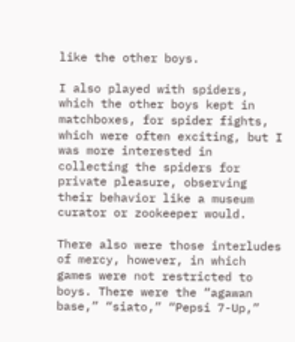like the other boys.

I also played with spiders, which the other boys kept in matchboxes, for spider fights, which were often exciting, but I was more interested in collecting the spiders for private pleasure, observing their behavior like a museum curator or zookeeper would.

There also were those interludes of mercy, however, in which games were not restricted to boys. There were the “agawan base,” “siato,” “Pepsi 7-Up,”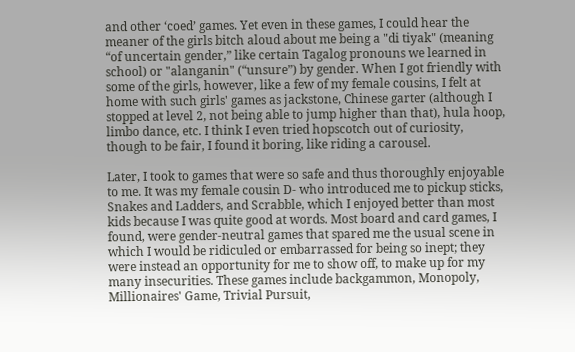and other ‘coed’ games. Yet even in these games, I could hear the meaner of the girls bitch aloud about me being a "di tiyak" (meaning “of uncertain gender,” like certain Tagalog pronouns we learned in school) or "alanganin" (“unsure”) by gender. When I got friendly with some of the girls, however, like a few of my female cousins, I felt at home with such girls' games as jackstone, Chinese garter (although I stopped at level 2, not being able to jump higher than that), hula hoop, limbo dance, etc. I think I even tried hopscotch out of curiosity, though to be fair, I found it boring, like riding a carousel.

Later, I took to games that were so safe and thus thoroughly enjoyable to me. It was my female cousin D- who introduced me to pickup sticks, Snakes and Ladders, and Scrabble, which I enjoyed better than most kids because I was quite good at words. Most board and card games, I found, were gender-neutral games that spared me the usual scene in which I would be ridiculed or embarrassed for being so inept; they were instead an opportunity for me to show off, to make up for my many insecurities. These games include backgammon, Monopoly, Millionaires' Game, Trivial Pursuit,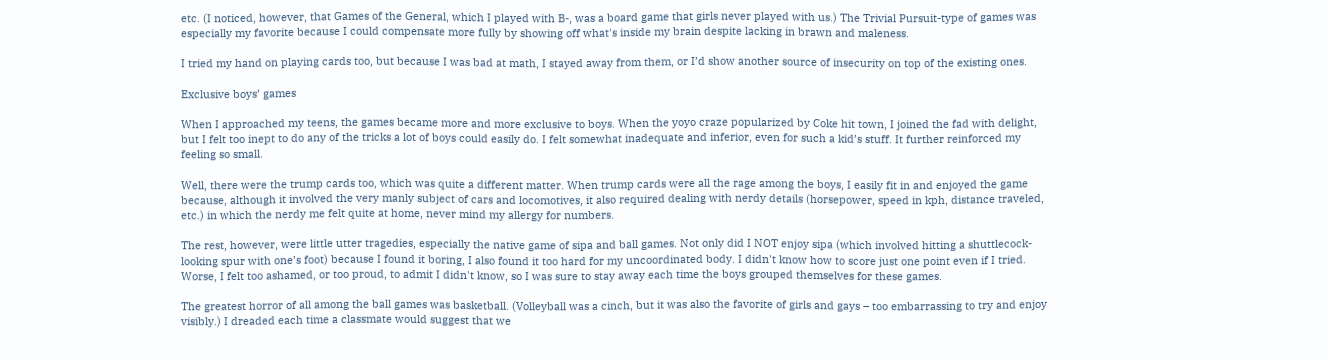etc. (I noticed, however, that Games of the General, which I played with B-, was a board game that girls never played with us.) The Trivial Pursuit-type of games was especially my favorite because I could compensate more fully by showing off what's inside my brain despite lacking in brawn and maleness.

I tried my hand on playing cards too, but because I was bad at math, I stayed away from them, or I’d show another source of insecurity on top of the existing ones.

Exclusive boys’ games

When I approached my teens, the games became more and more exclusive to boys. When the yoyo craze popularized by Coke hit town, I joined the fad with delight, but I felt too inept to do any of the tricks a lot of boys could easily do. I felt somewhat inadequate and inferior, even for such a kid’s stuff. It further reinforced my feeling so small.

Well, there were the trump cards too, which was quite a different matter. When trump cards were all the rage among the boys, I easily fit in and enjoyed the game because, although it involved the very manly subject of cars and locomotives, it also required dealing with nerdy details (horsepower, speed in kph, distance traveled, etc.) in which the nerdy me felt quite at home, never mind my allergy for numbers.

The rest, however, were little utter tragedies, especially the native game of sipa and ball games. Not only did I NOT enjoy sipa (which involved hitting a shuttlecock-looking spur with one’s foot) because I found it boring, I also found it too hard for my uncoordinated body. I didn't know how to score just one point even if I tried. Worse, I felt too ashamed, or too proud, to admit I didn't know, so I was sure to stay away each time the boys grouped themselves for these games.

The greatest horror of all among the ball games was basketball. (Volleyball was a cinch, but it was also the favorite of girls and gays – too embarrassing to try and enjoy visibly.) I dreaded each time a classmate would suggest that we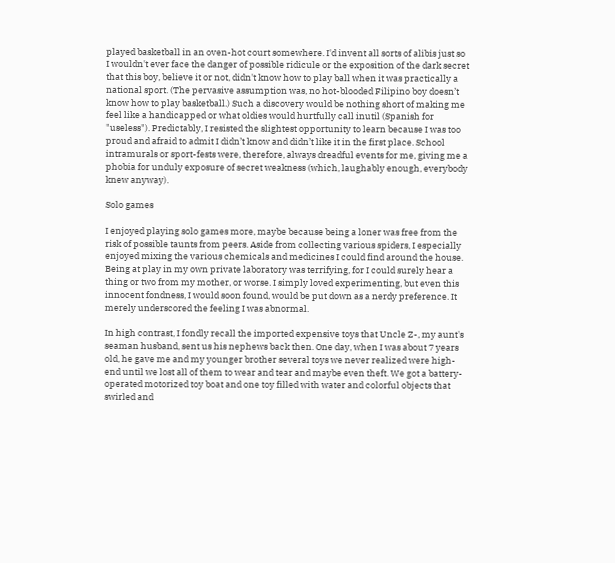played basketball in an oven-hot court somewhere. I'd invent all sorts of alibis just so I wouldn't ever face the danger of possible ridicule or the exposition of the dark secret that this boy, believe it or not, didn't know how to play ball when it was practically a national sport. (The pervasive assumption was, no hot-blooded Filipino boy doesn’t know how to play basketball.) Such a discovery would be nothing short of making me feel like a handicapped or what oldies would hurtfully call inutil (Spanish for "useless"). Predictably, I resisted the slightest opportunity to learn because I was too proud and afraid to admit I didn’t know and didn’t like it in the first place. School intramurals or sport-fests were, therefore, always dreadful events for me, giving me a phobia for unduly exposure of secret weakness (which, laughably enough, everybody knew anyway).

Solo games

I enjoyed playing solo games more, maybe because being a loner was free from the risk of possible taunts from peers. Aside from collecting various spiders, I especially enjoyed mixing the various chemicals and medicines I could find around the house. Being at play in my own private laboratory was terrifying, for I could surely hear a thing or two from my mother, or worse. I simply loved experimenting, but even this innocent fondness, I would soon found, would be put down as a nerdy preference. It merely underscored the feeling I was abnormal.

In high contrast, I fondly recall the imported expensive toys that Uncle Z-, my aunt's seaman husband, sent us his nephews back then. One day, when I was about 7 years old, he gave me and my younger brother several toys we never realized were high-end until we lost all of them to wear and tear and maybe even theft. We got a battery-operated motorized toy boat and one toy filled with water and colorful objects that swirled and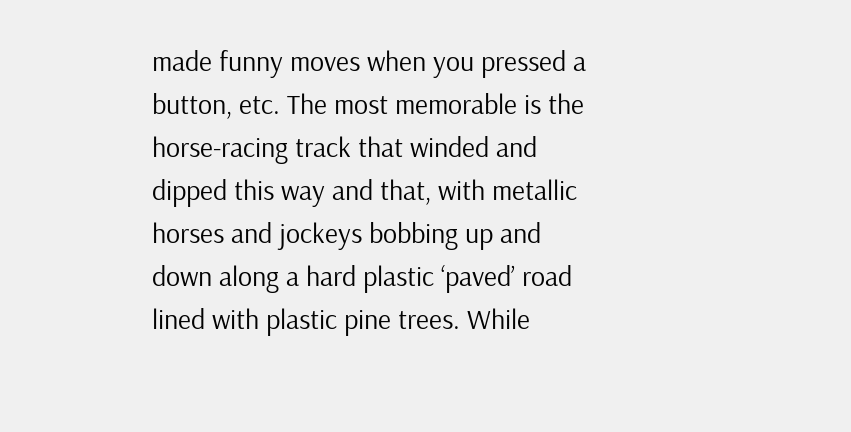made funny moves when you pressed a button, etc. The most memorable is the horse-racing track that winded and dipped this way and that, with metallic horses and jockeys bobbing up and down along a hard plastic ‘paved’ road lined with plastic pine trees. While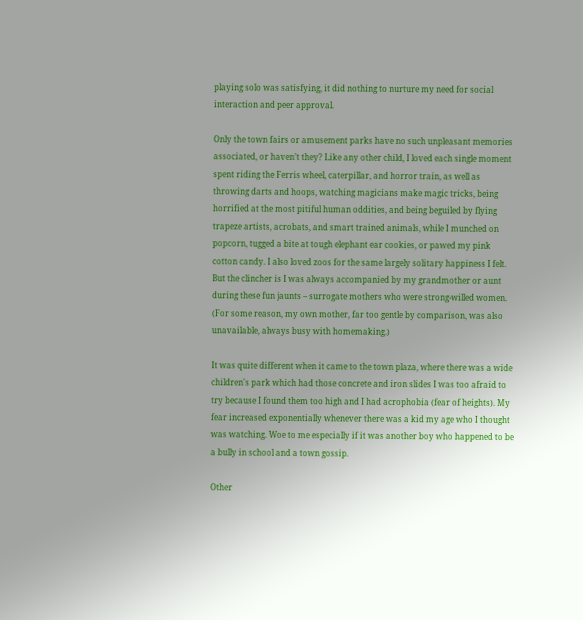playing solo was satisfying, it did nothing to nurture my need for social interaction and peer approval.

Only the town fairs or amusement parks have no such unpleasant memories associated, or haven’t they? Like any other child, I loved each single moment spent riding the Ferris wheel, caterpillar, and horror train, as well as throwing darts and hoops, watching magicians make magic tricks, being horrified at the most pitiful human oddities, and being beguiled by flying trapeze artists, acrobats, and smart trained animals, while I munched on popcorn, tugged a bite at tough elephant ear cookies, or pawed my pink cotton candy. I also loved zoos for the same largely solitary happiness I felt. But the clincher is I was always accompanied by my grandmother or aunt during these fun jaunts – surrogate mothers who were strong-willed women. (For some reason, my own mother, far too gentle by comparison, was also unavailable, always busy with homemaking.)

It was quite different when it came to the town plaza, where there was a wide children's park which had those concrete and iron slides I was too afraid to try because I found them too high and I had acrophobia (fear of heights). My fear increased exponentially whenever there was a kid my age who I thought was watching. Woe to me especially if it was another boy who happened to be a bully in school and a town gossip.

Other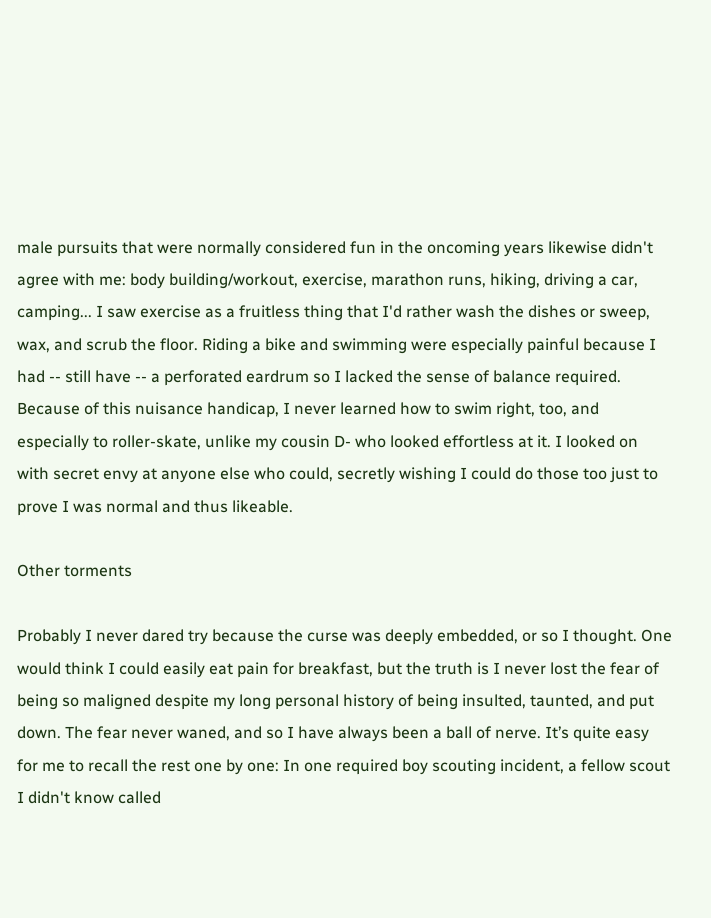male pursuits that were normally considered fun in the oncoming years likewise didn't agree with me: body building/workout, exercise, marathon runs, hiking, driving a car, camping... I saw exercise as a fruitless thing that I'd rather wash the dishes or sweep, wax, and scrub the floor. Riding a bike and swimming were especially painful because I had -- still have -- a perforated eardrum so I lacked the sense of balance required. Because of this nuisance handicap, I never learned how to swim right, too, and especially to roller-skate, unlike my cousin D- who looked effortless at it. I looked on with secret envy at anyone else who could, secretly wishing I could do those too just to prove I was normal and thus likeable.

Other torments

Probably I never dared try because the curse was deeply embedded, or so I thought. One would think I could easily eat pain for breakfast, but the truth is I never lost the fear of being so maligned despite my long personal history of being insulted, taunted, and put down. The fear never waned, and so I have always been a ball of nerve. It’s quite easy for me to recall the rest one by one: In one required boy scouting incident, a fellow scout I didn't know called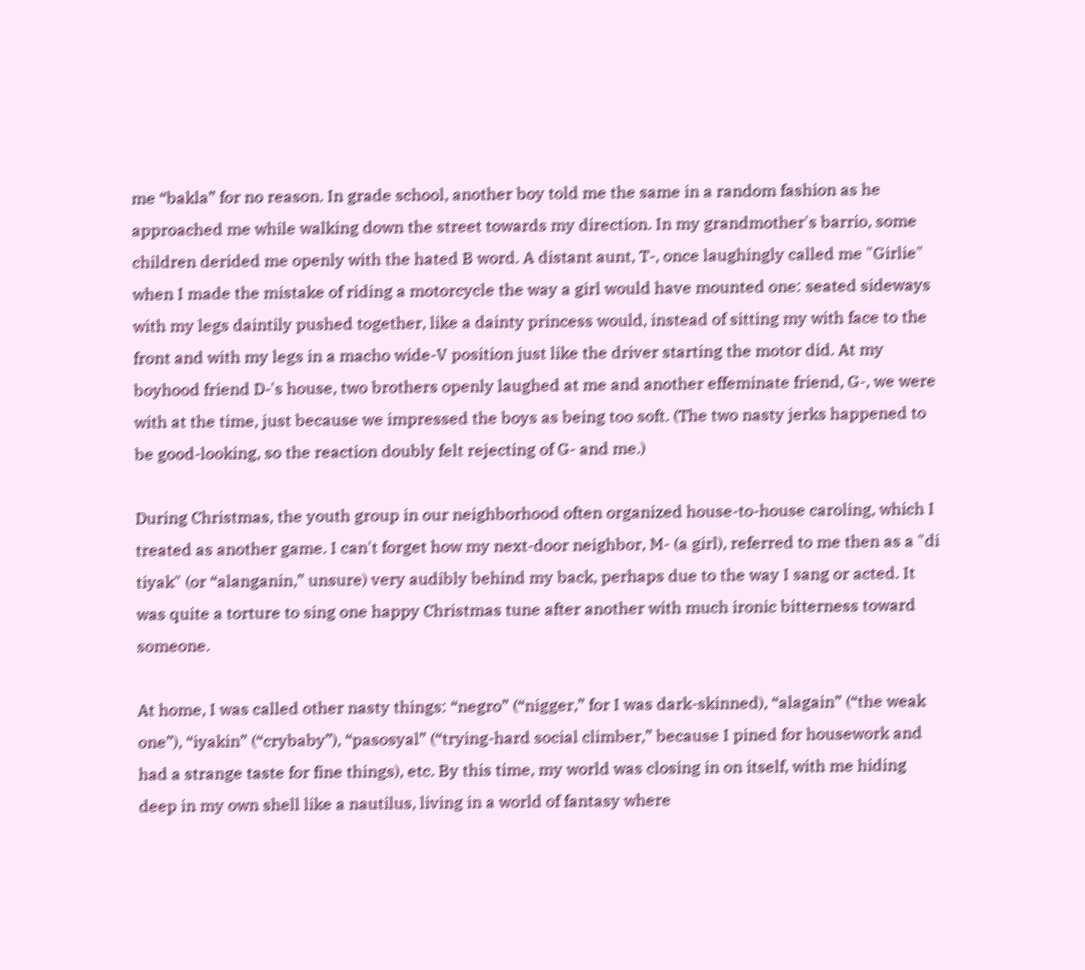me “bakla” for no reason. In grade school, another boy told me the same in a random fashion as he approached me while walking down the street towards my direction. In my grandmother's barrio, some children derided me openly with the hated B word. A distant aunt, T-, once laughingly called me "Girlie" when I made the mistake of riding a motorcycle the way a girl would have mounted one: seated sideways with my legs daintily pushed together, like a dainty princess would, instead of sitting my with face to the front and with my legs in a macho wide-V position just like the driver starting the motor did. At my boyhood friend D-'s house, two brothers openly laughed at me and another effeminate friend, G-, we were with at the time, just because we impressed the boys as being too soft. (The two nasty jerks happened to be good-looking, so the reaction doubly felt rejecting of G- and me.)

During Christmas, the youth group in our neighborhood often organized house-to-house caroling, which I treated as another game. I can't forget how my next-door neighbor, M- (a girl), referred to me then as a "di tiyak" (or “alanganin,” unsure) very audibly behind my back, perhaps due to the way I sang or acted. It was quite a torture to sing one happy Christmas tune after another with much ironic bitterness toward someone.

At home, I was called other nasty things: “negro” (“nigger,” for I was dark-skinned), “alagain” (“the weak one”), “iyakin” (“crybaby”), “pasosyal” (“trying-hard social climber,” because I pined for housework and had a strange taste for fine things), etc. By this time, my world was closing in on itself, with me hiding deep in my own shell like a nautilus, living in a world of fantasy where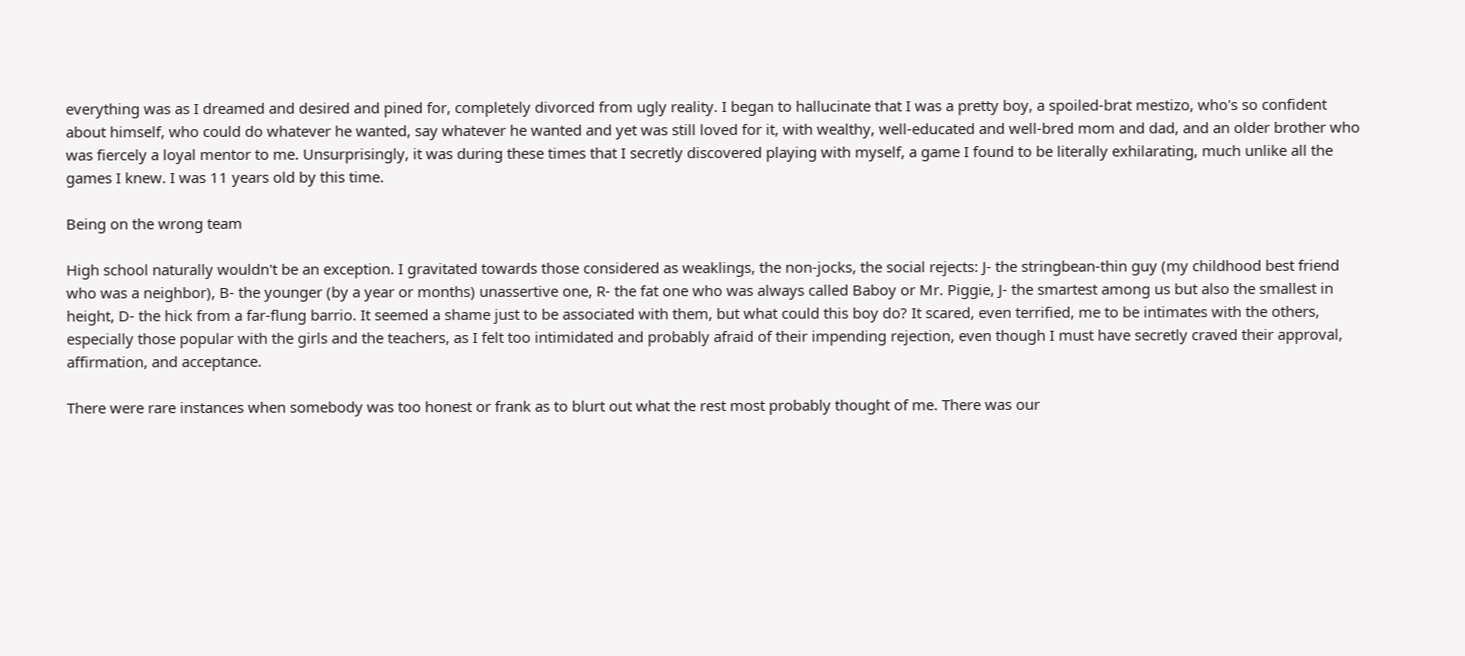everything was as I dreamed and desired and pined for, completely divorced from ugly reality. I began to hallucinate that I was a pretty boy, a spoiled-brat mestizo, who's so confident about himself, who could do whatever he wanted, say whatever he wanted and yet was still loved for it, with wealthy, well-educated and well-bred mom and dad, and an older brother who was fiercely a loyal mentor to me. Unsurprisingly, it was during these times that I secretly discovered playing with myself, a game I found to be literally exhilarating, much unlike all the games I knew. I was 11 years old by this time.

Being on the wrong team

High school naturally wouldn't be an exception. I gravitated towards those considered as weaklings, the non-jocks, the social rejects: J- the stringbean-thin guy (my childhood best friend who was a neighbor), B- the younger (by a year or months) unassertive one, R- the fat one who was always called Baboy or Mr. Piggie, J- the smartest among us but also the smallest in height, D- the hick from a far-flung barrio. It seemed a shame just to be associated with them, but what could this boy do? It scared, even terrified, me to be intimates with the others, especially those popular with the girls and the teachers, as I felt too intimidated and probably afraid of their impending rejection, even though I must have secretly craved their approval, affirmation, and acceptance.

There were rare instances when somebody was too honest or frank as to blurt out what the rest most probably thought of me. There was our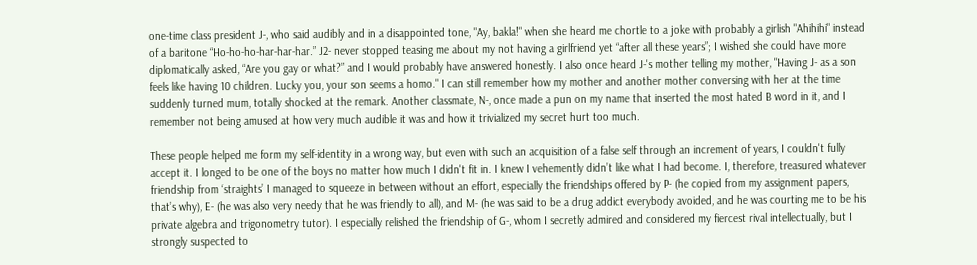one-time class president J-, who said audibly and in a disappointed tone, "Ay, bakla!" when she heard me chortle to a joke with probably a girlish "Ahihihi" instead of a baritone “Ho-ho-ho-har-har-har.” J2- never stopped teasing me about my not having a girlfriend yet “after all these years”; I wished she could have more diplomatically asked, “Are you gay or what?” and I would probably have answered honestly. I also once heard J-'s mother telling my mother, "Having J- as a son feels like having 10 children. Lucky you, your son seems a homo." I can still remember how my mother and another mother conversing with her at the time suddenly turned mum, totally shocked at the remark. Another classmate, N-, once made a pun on my name that inserted the most hated B word in it, and I remember not being amused at how very much audible it was and how it trivialized my secret hurt too much.

These people helped me form my self-identity in a wrong way, but even with such an acquisition of a false self through an increment of years, I couldn't fully accept it. I longed to be one of the boys no matter how much I didn't fit in. I knew I vehemently didn’t like what I had become. I, therefore, treasured whatever friendship from ‘straights’ I managed to squeeze in between without an effort, especially the friendships offered by P- (he copied from my assignment papers, that’s why), E- (he was also very needy that he was friendly to all), and M- (he was said to be a drug addict everybody avoided, and he was courting me to be his private algebra and trigonometry tutor). I especially relished the friendship of G-, whom I secretly admired and considered my fiercest rival intellectually, but I strongly suspected to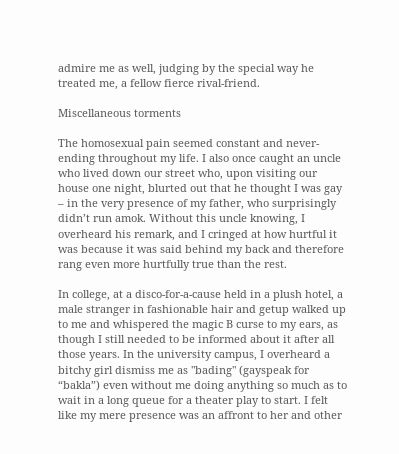admire me as well, judging by the special way he treated me, a fellow fierce rival-friend.

Miscellaneous torments

The homosexual pain seemed constant and never-ending throughout my life. I also once caught an uncle who lived down our street who, upon visiting our house one night, blurted out that he thought I was gay – in the very presence of my father, who surprisingly didn’t run amok. Without this uncle knowing, I overheard his remark, and I cringed at how hurtful it was because it was said behind my back and therefore rang even more hurtfully true than the rest.

In college, at a disco-for-a-cause held in a plush hotel, a male stranger in fashionable hair and getup walked up to me and whispered the magic B curse to my ears, as though I still needed to be informed about it after all those years. In the university campus, I overheard a bitchy girl dismiss me as "bading" (gayspeak for “bakla”) even without me doing anything so much as to wait in a long queue for a theater play to start. I felt like my mere presence was an affront to her and other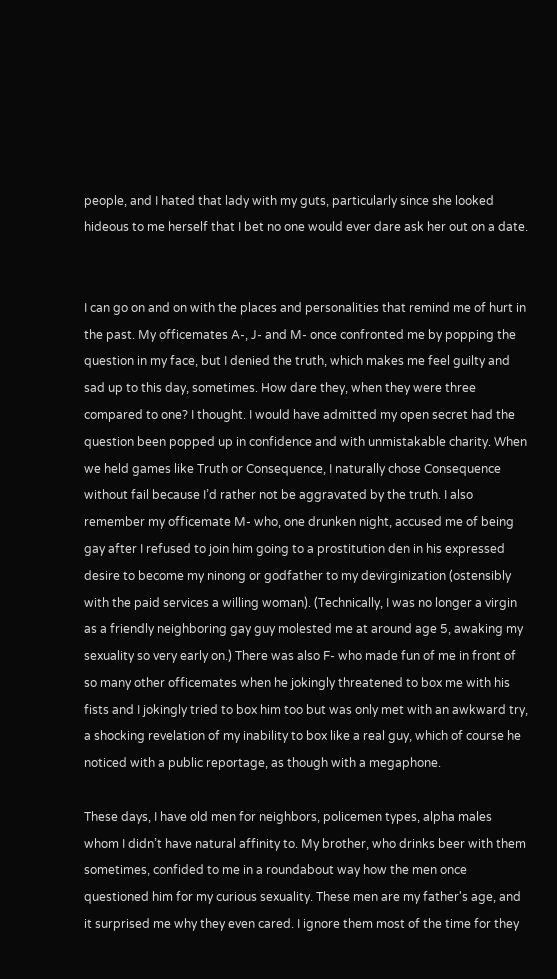people, and I hated that lady with my guts, particularly since she looked hideous to me herself that I bet no one would ever dare ask her out on a date.


I can go on and on with the places and personalities that remind me of hurt in the past. My officemates A-, J- and M- once confronted me by popping the question in my face, but I denied the truth, which makes me feel guilty and sad up to this day, sometimes. How dare they, when they were three compared to one? I thought. I would have admitted my open secret had the question been popped up in confidence and with unmistakable charity. When we held games like Truth or Consequence, I naturally chose Consequence without fail because I’d rather not be aggravated by the truth. I also remember my officemate M- who, one drunken night, accused me of being gay after I refused to join him going to a prostitution den in his expressed desire to become my ninong or godfather to my devirginization (ostensibly with the paid services a willing woman). (Technically, I was no longer a virgin as a friendly neighboring gay guy molested me at around age 5, awaking my sexuality so very early on.) There was also F- who made fun of me in front of so many other officemates when he jokingly threatened to box me with his fists and I jokingly tried to box him too but was only met with an awkward try, a shocking revelation of my inability to box like a real guy, which of course he noticed with a public reportage, as though with a megaphone.

These days, I have old men for neighbors, policemen types, alpha males whom I didn’t have natural affinity to. My brother, who drinks beer with them sometimes, confided to me in a roundabout way how the men once questioned him for my curious sexuality. These men are my father's age, and it surprised me why they even cared. I ignore them most of the time for they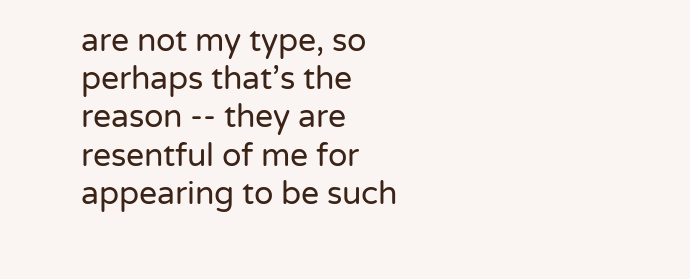are not my type, so perhaps that’s the reason -- they are resentful of me for appearing to be such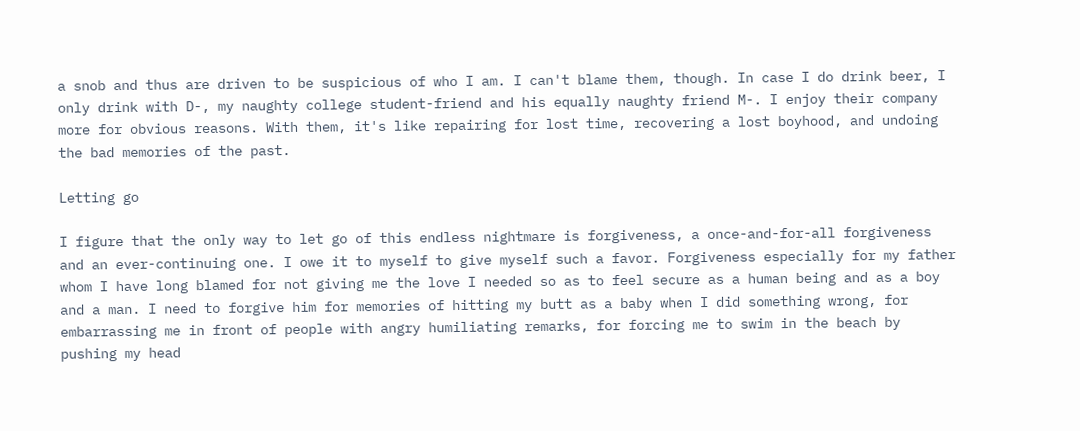a snob and thus are driven to be suspicious of who I am. I can't blame them, though. In case I do drink beer, I only drink with D-, my naughty college student-friend and his equally naughty friend M-. I enjoy their company more for obvious reasons. With them, it's like repairing for lost time, recovering a lost boyhood, and undoing the bad memories of the past.

Letting go

I figure that the only way to let go of this endless nightmare is forgiveness, a once-and-for-all forgiveness and an ever-continuing one. I owe it to myself to give myself such a favor. Forgiveness especially for my father whom I have long blamed for not giving me the love I needed so as to feel secure as a human being and as a boy and a man. I need to forgive him for memories of hitting my butt as a baby when I did something wrong, for embarrassing me in front of people with angry humiliating remarks, for forcing me to swim in the beach by pushing my head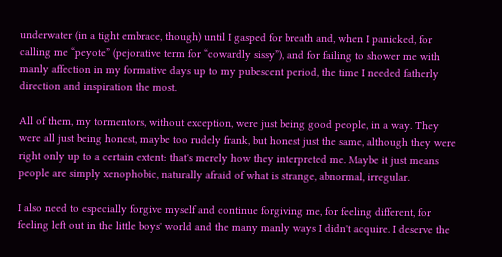underwater (in a tight embrace, though) until I gasped for breath and, when I panicked, for calling me “peyote” (pejorative term for “cowardly sissy”), and for failing to shower me with manly affection in my formative days up to my pubescent period, the time I needed fatherly direction and inspiration the most.

All of them, my tormentors, without exception, were just being good people, in a way. They were all just being honest, maybe too rudely frank, but honest just the same, although they were right only up to a certain extent: that's merely how they interpreted me. Maybe it just means people are simply xenophobic, naturally afraid of what is strange, abnormal, irregular.

I also need to especially forgive myself and continue forgiving me, for feeling different, for feeling left out in the little boys' world and the many manly ways I didn't acquire. I deserve the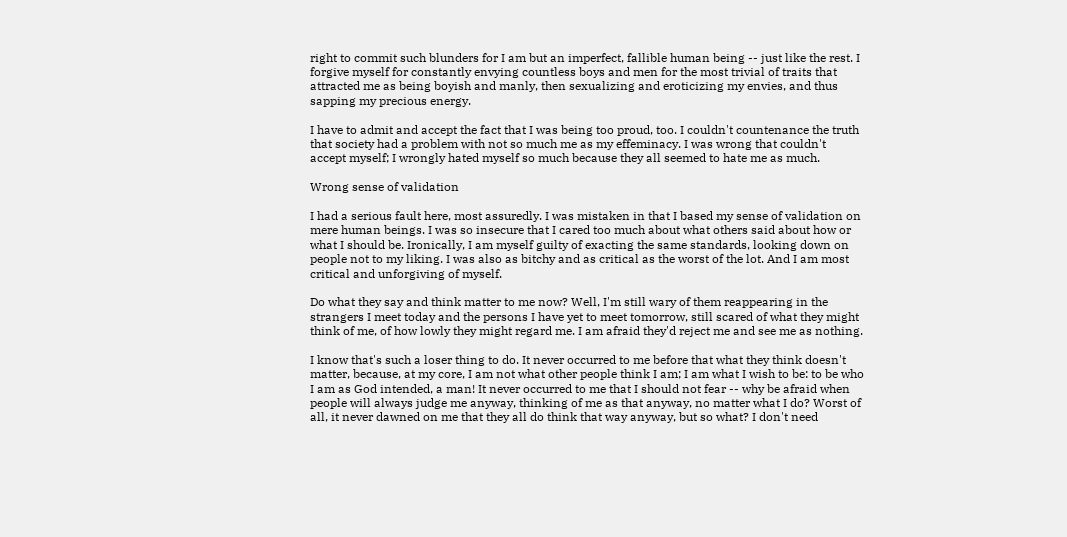right to commit such blunders for I am but an imperfect, fallible human being -- just like the rest. I forgive myself for constantly envying countless boys and men for the most trivial of traits that attracted me as being boyish and manly, then sexualizing and eroticizing my envies, and thus sapping my precious energy.

I have to admit and accept the fact that I was being too proud, too. I couldn't countenance the truth that society had a problem with not so much me as my effeminacy. I was wrong that couldn't accept myself; I wrongly hated myself so much because they all seemed to hate me as much.

Wrong sense of validation

I had a serious fault here, most assuredly. I was mistaken in that I based my sense of validation on mere human beings. I was so insecure that I cared too much about what others said about how or what I should be. Ironically, I am myself guilty of exacting the same standards, looking down on people not to my liking. I was also as bitchy and as critical as the worst of the lot. And I am most critical and unforgiving of myself.

Do what they say and think matter to me now? Well, I'm still wary of them reappearing in the strangers I meet today and the persons I have yet to meet tomorrow, still scared of what they might think of me, of how lowly they might regard me. I am afraid they'd reject me and see me as nothing.

I know that's such a loser thing to do. It never occurred to me before that what they think doesn't matter, because, at my core, I am not what other people think I am; I am what I wish to be: to be who I am as God intended, a man! It never occurred to me that I should not fear -- why be afraid when people will always judge me anyway, thinking of me as that anyway, no matter what I do? Worst of all, it never dawned on me that they all do think that way anyway, but so what? I don't need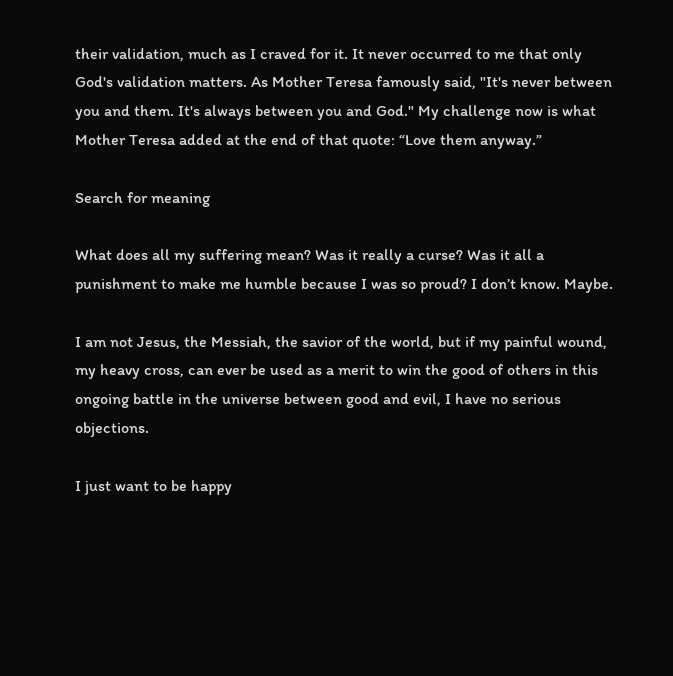their validation, much as I craved for it. It never occurred to me that only God's validation matters. As Mother Teresa famously said, "It's never between you and them. It's always between you and God." My challenge now is what Mother Teresa added at the end of that quote: “Love them anyway.”

Search for meaning

What does all my suffering mean? Was it really a curse? Was it all a punishment to make me humble because I was so proud? I don’t know. Maybe.

I am not Jesus, the Messiah, the savior of the world, but if my painful wound, my heavy cross, can ever be used as a merit to win the good of others in this ongoing battle in the universe between good and evil, I have no serious objections.

I just want to be happy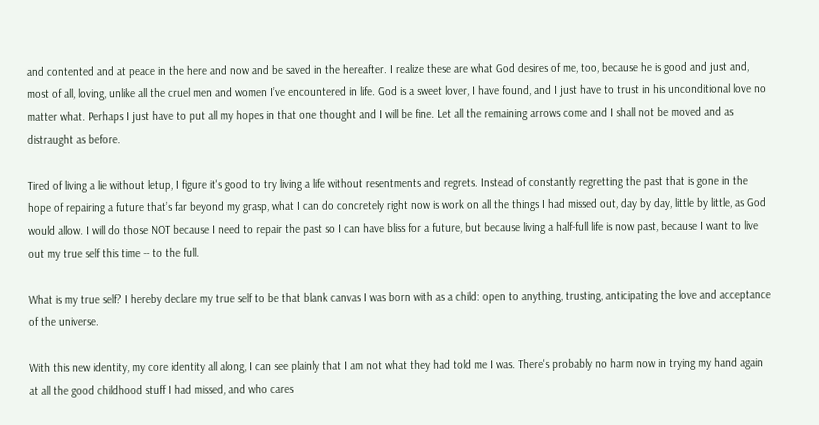and contented and at peace in the here and now and be saved in the hereafter. I realize these are what God desires of me, too, because he is good and just and, most of all, loving, unlike all the cruel men and women I’ve encountered in life. God is a sweet lover, I have found, and I just have to trust in his unconditional love no matter what. Perhaps I just have to put all my hopes in that one thought and I will be fine. Let all the remaining arrows come and I shall not be moved and as distraught as before.

Tired of living a lie without letup, I figure it's good to try living a life without resentments and regrets. Instead of constantly regretting the past that is gone in the hope of repairing a future that’s far beyond my grasp, what I can do concretely right now is work on all the things I had missed out, day by day, little by little, as God would allow. I will do those NOT because I need to repair the past so I can have bliss for a future, but because living a half-full life is now past, because I want to live out my true self this time -- to the full.

What is my true self? I hereby declare my true self to be that blank canvas I was born with as a child: open to anything, trusting, anticipating the love and acceptance of the universe.

With this new identity, my core identity all along, I can see plainly that I am not what they had told me I was. There's probably no harm now in trying my hand again at all the good childhood stuff I had missed, and who cares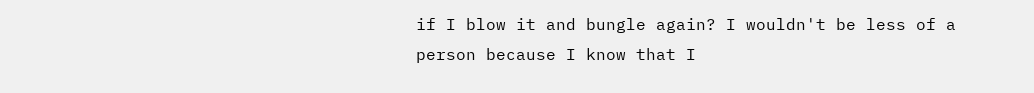if I blow it and bungle again? I wouldn't be less of a person because I know that I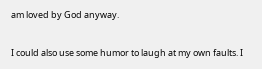am loved by God anyway.

I could also use some humor to laugh at my own faults. I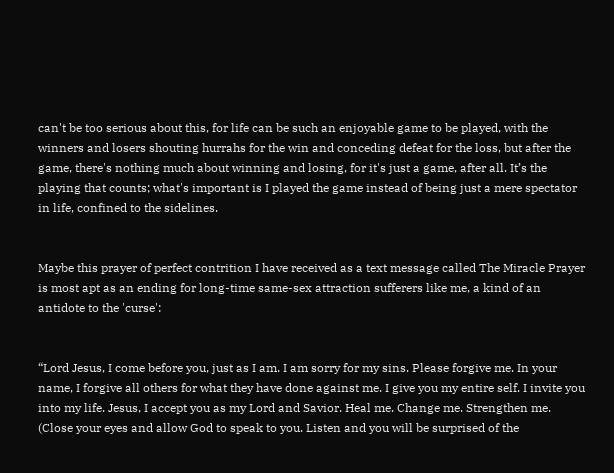can't be too serious about this, for life can be such an enjoyable game to be played, with the winners and losers shouting hurrahs for the win and conceding defeat for the loss, but after the game, there's nothing much about winning and losing, for it's just a game, after all. It’s the playing that counts; what's important is I played the game instead of being just a mere spectator in life, confined to the sidelines.


Maybe this prayer of perfect contrition I have received as a text message called The Miracle Prayer is most apt as an ending for long-time same-sex attraction sufferers like me, a kind of an antidote to the 'curse':


“Lord Jesus, I come before you, just as I am. I am sorry for my sins. Please forgive me. In your name, I forgive all others for what they have done against me. I give you my entire self. I invite you into my life. Jesus, I accept you as my Lord and Savior. Heal me. Change me. Strengthen me. (Close your eyes and allow God to speak to you. Listen and you will be surprised of the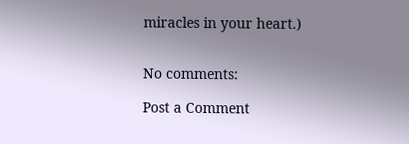miracles in your heart.)


No comments:

Post a Comment